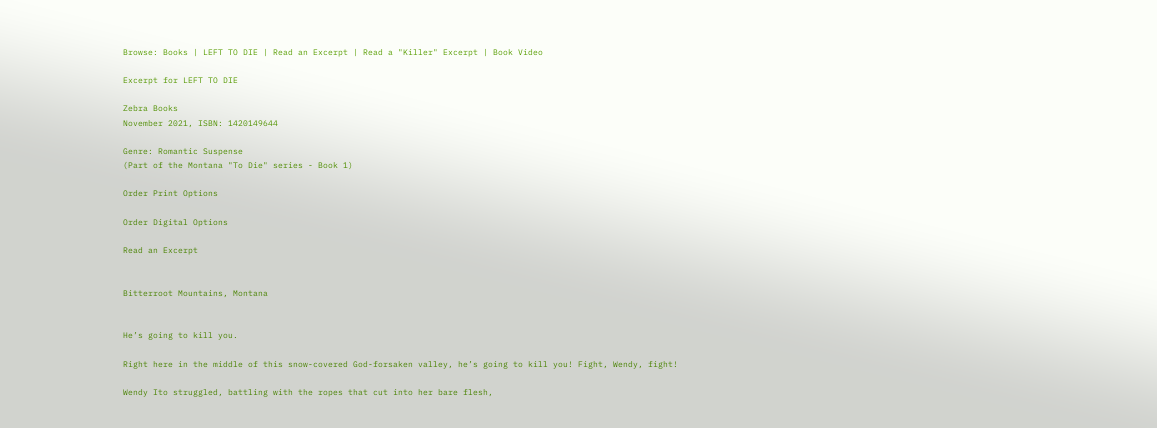Browse: Books | LEFT TO DIE | Read an Excerpt | Read a "Killer" Excerpt | Book Video

Excerpt for LEFT TO DIE

Zebra Books
November 2021, ISBN: 1420149644

Genre: Romantic Suspense
(Part of the Montana "To Die" series - Book 1)

Order Print Options

Order Digital Options

Read an Excerpt


Bitterroot Mountains, Montana


He’s going to kill you.

Right here in the middle of this snow-covered God-forsaken valley, he’s going to kill you! Fight, Wendy, fight!

Wendy Ito struggled, battling with the ropes that cut into her bare flesh,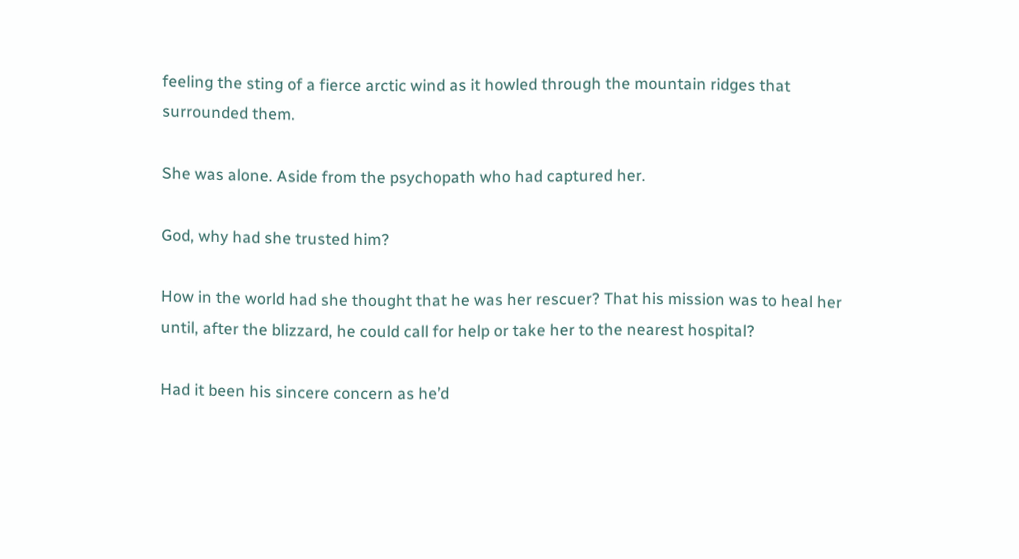feeling the sting of a fierce arctic wind as it howled through the mountain ridges that surrounded them.

She was alone. Aside from the psychopath who had captured her.

God, why had she trusted him?

How in the world had she thought that he was her rescuer? That his mission was to heal her until, after the blizzard, he could call for help or take her to the nearest hospital?

Had it been his sincere concern as he’d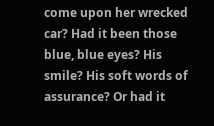come upon her wrecked car? Had it been those blue, blue eyes? His smile? His soft words of assurance? Or had it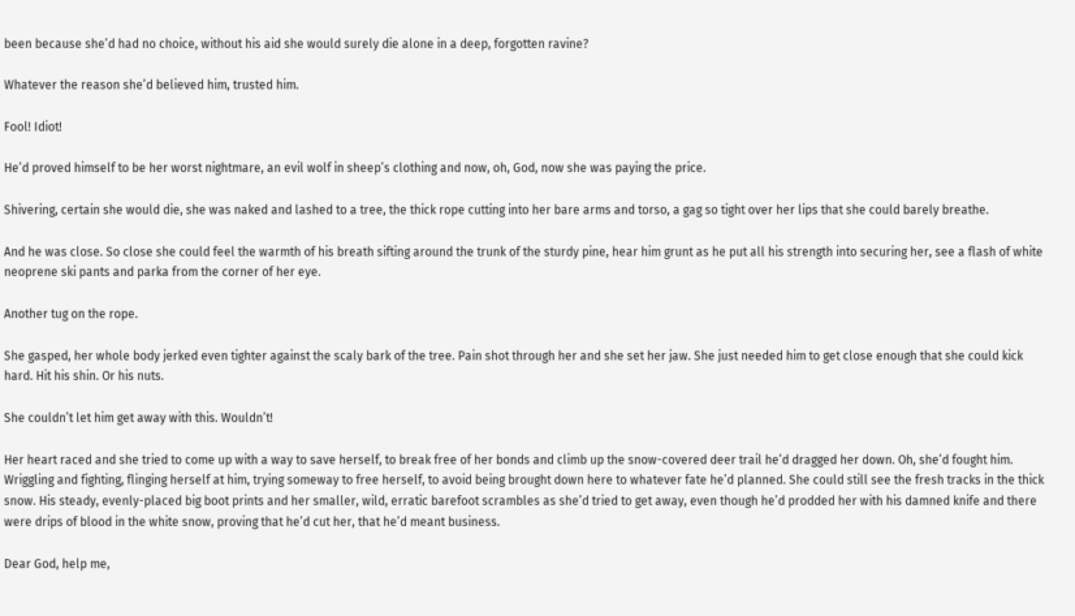been because she’d had no choice, without his aid she would surely die alone in a deep, forgotten ravine?

Whatever the reason she’d believed him, trusted him.

Fool! Idiot!

He’d proved himself to be her worst nightmare, an evil wolf in sheep’s clothing and now, oh, God, now she was paying the price.

Shivering, certain she would die, she was naked and lashed to a tree, the thick rope cutting into her bare arms and torso, a gag so tight over her lips that she could barely breathe.

And he was close. So close she could feel the warmth of his breath sifting around the trunk of the sturdy pine, hear him grunt as he put all his strength into securing her, see a flash of white neoprene ski pants and parka from the corner of her eye.

Another tug on the rope.

She gasped, her whole body jerked even tighter against the scaly bark of the tree. Pain shot through her and she set her jaw. She just needed him to get close enough that she could kick hard. Hit his shin. Or his nuts.

She couldn’t let him get away with this. Wouldn’t!

Her heart raced and she tried to come up with a way to save herself, to break free of her bonds and climb up the snow-covered deer trail he’d dragged her down. Oh, she’d fought him. Wriggling and fighting, flinging herself at him, trying someway to free herself, to avoid being brought down here to whatever fate he’d planned. She could still see the fresh tracks in the thick snow. His steady, evenly-placed big boot prints and her smaller, wild, erratic barefoot scrambles as she’d tried to get away, even though he’d prodded her with his damned knife and there were drips of blood in the white snow, proving that he’d cut her, that he’d meant business.

Dear God, help me,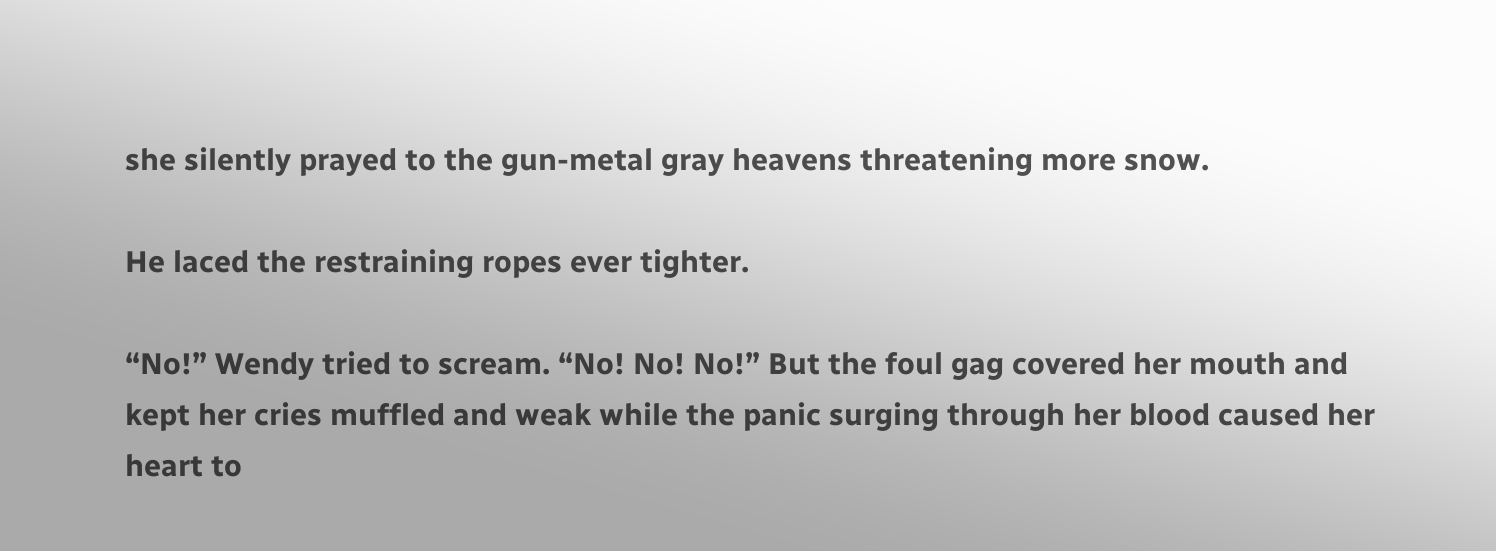she silently prayed to the gun-metal gray heavens threatening more snow.

He laced the restraining ropes ever tighter.

“No!” Wendy tried to scream. “No! No! No!” But the foul gag covered her mouth and kept her cries muffled and weak while the panic surging through her blood caused her heart to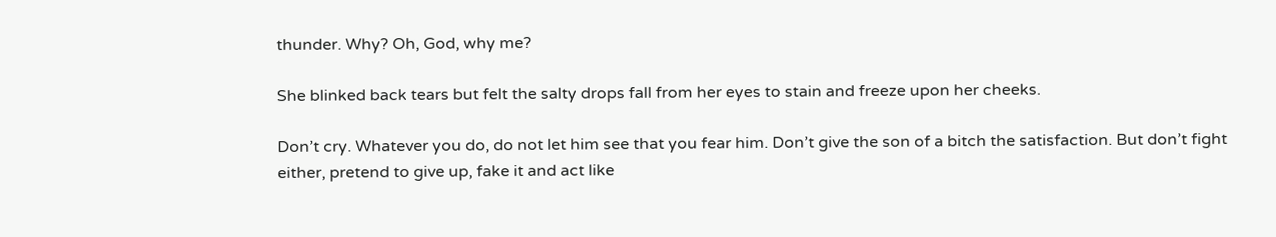thunder. Why? Oh, God, why me?

She blinked back tears but felt the salty drops fall from her eyes to stain and freeze upon her cheeks.

Don’t cry. Whatever you do, do not let him see that you fear him. Don’t give the son of a bitch the satisfaction. But don’t fight either, pretend to give up, fake it and act like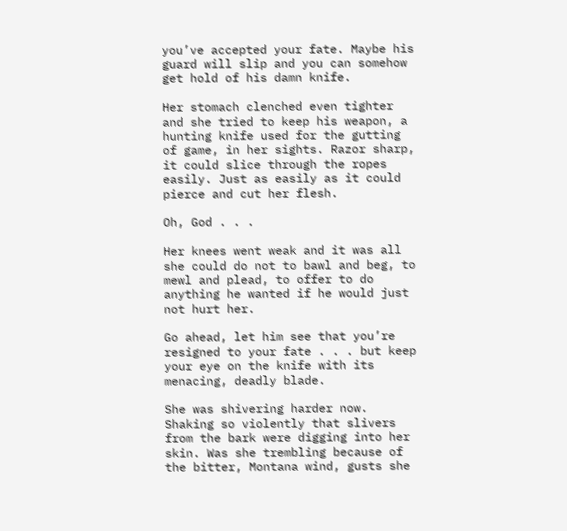you’ve accepted your fate. Maybe his guard will slip and you can somehow get hold of his damn knife.

Her stomach clenched even tighter and she tried to keep his weapon, a hunting knife used for the gutting of game, in her sights. Razor sharp, it could slice through the ropes easily. Just as easily as it could pierce and cut her flesh.

Oh, God . . .

Her knees went weak and it was all she could do not to bawl and beg, to mewl and plead, to offer to do anything he wanted if he would just not hurt her.

Go ahead, let him see that you’re resigned to your fate . . . but keep your eye on the knife with its menacing, deadly blade.

She was shivering harder now. Shaking so violently that slivers from the bark were digging into her skin. Was she trembling because of the bitter, Montana wind, gusts she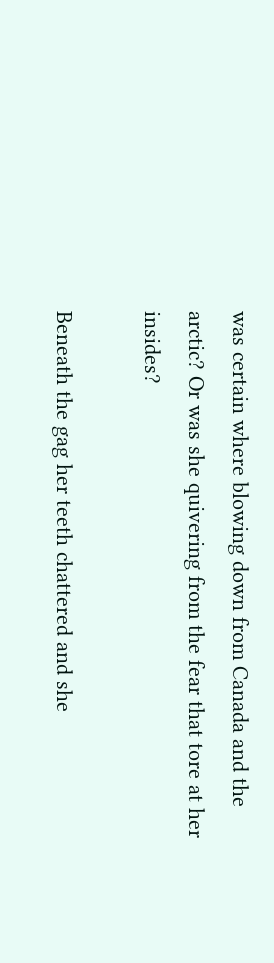was certain where blowing down from Canada and the arctic? Or was she quivering from the fear that tore at her insides?

Beneath the gag her teeth chattered and she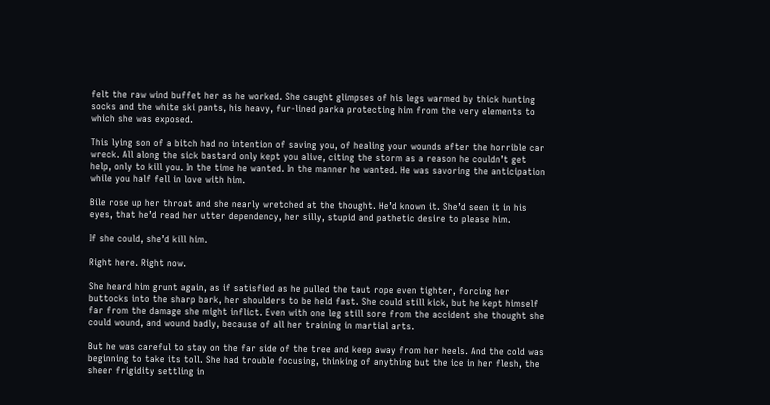felt the raw wind buffet her as he worked. She caught glimpses of his legs warmed by thick hunting socks and the white ski pants, his heavy, fur-lined parka protecting him from the very elements to which she was exposed.

This lying son of a bitch had no intention of saving you, of healing your wounds after the horrible car wreck. All along the sick bastard only kept you alive, citing the storm as a reason he couldn’t get help, only to kill you. In the time he wanted. In the manner he wanted. He was savoring the anticipation while you half fell in love with him.

Bile rose up her throat and she nearly wretched at the thought. He’d known it. She’d seen it in his eyes, that he’d read her utter dependency, her silly, stupid and pathetic desire to please him.

If she could, she’d kill him.

Right here. Right now.

She heard him grunt again, as if satisfied as he pulled the taut rope even tighter, forcing her buttocks into the sharp bark, her shoulders to be held fast. She could still kick, but he kept himself far from the damage she might inflict. Even with one leg still sore from the accident she thought she could wound, and wound badly, because of all her training in martial arts.

But he was careful to stay on the far side of the tree and keep away from her heels. And the cold was beginning to take its toll. She had trouble focusing, thinking of anything but the ice in her flesh, the sheer frigidity settling in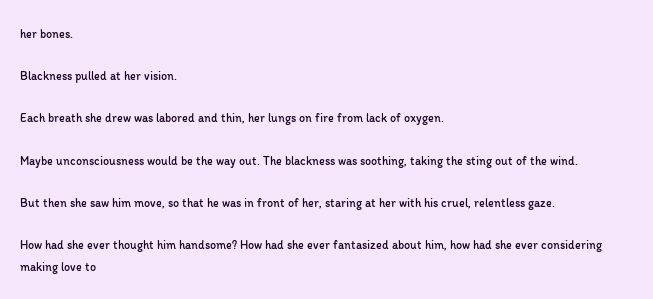her bones.

Blackness pulled at her vision.

Each breath she drew was labored and thin, her lungs on fire from lack of oxygen.

Maybe unconsciousness would be the way out. The blackness was soothing, taking the sting out of the wind.

But then she saw him move, so that he was in front of her, staring at her with his cruel, relentless gaze.

How had she ever thought him handsome? How had she ever fantasized about him, how had she ever considering making love to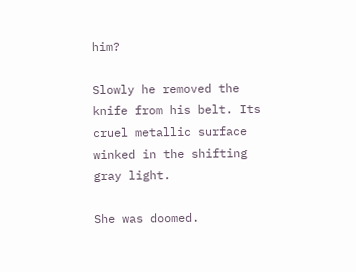him?

Slowly he removed the knife from his belt. Its cruel metallic surface winked in the shifting gray light.

She was doomed.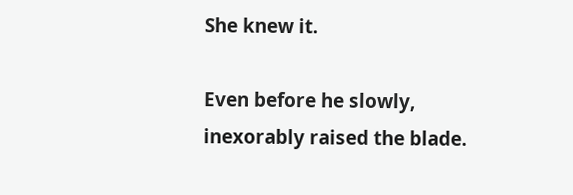She knew it.

Even before he slowly, inexorably raised the blade.